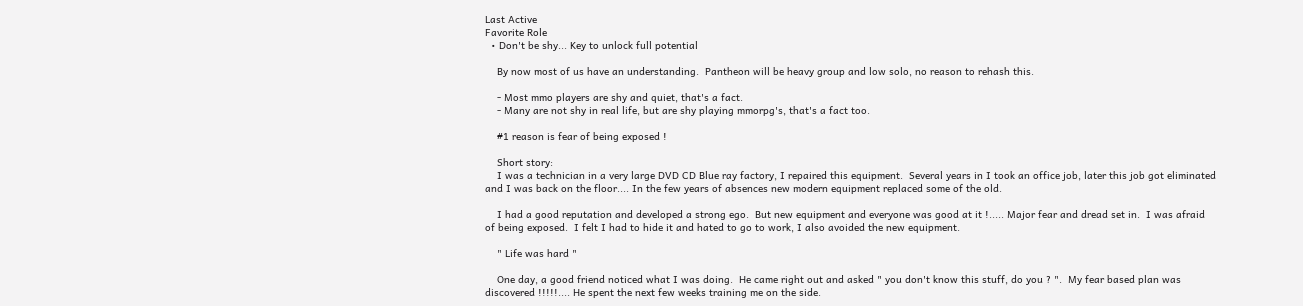Last Active
Favorite Role
  • Don't be shy... Key to unlock full potential

    By now most of us have an understanding.  Pantheon will be heavy group and low solo, no reason to rehash this.

    - Most mmo players are shy and quiet, that's a fact.
    - Many are not shy in real life, but are shy playing mmorpg's, that's a fact too.

    #1 reason is fear of being exposed !

    Short story:
    I was a technician in a very large DVD CD Blue ray factory, I repaired this equipment.  Several years in I took an office job, later this job got eliminated and I was back on the floor.... In the few years of absences new modern equipment replaced some of the old.

    I had a good reputation and developed a strong ego.  But new equipment and everyone was good at it !..... Major fear and dread set in.  I was afraid of being exposed.  I felt I had to hide it and hated to go to work, I also avoided the new equipment.

    " Life was hard "

    One day, a good friend noticed what I was doing.  He came right out and asked " you don't know this stuff, do you ? ".  My fear based plan was discovered !!!!!.... He spent the next few weeks training me on the side.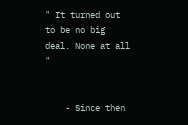" It turned out to be no big deal. None at all "


    - Since then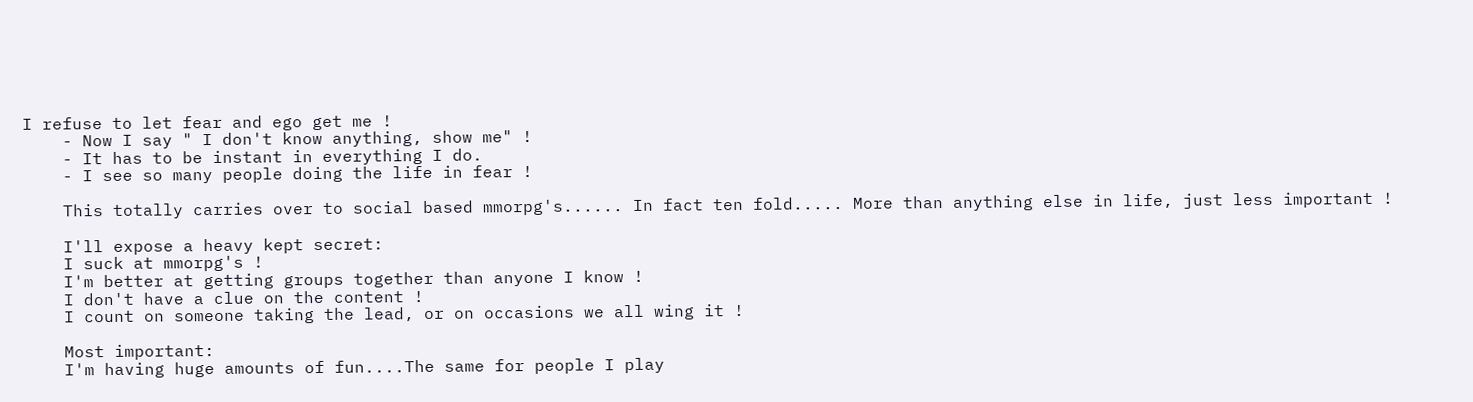I refuse to let fear and ego get me !
    - Now I say " I don't know anything, show me" !
    - It has to be instant in everything I do.
    - I see so many people doing the life in fear !

    This totally carries over to social based mmorpg's...... In fact ten fold..... More than anything else in life, just less important !

    I'll expose a heavy kept secret:
    I suck at mmorpg's !
    I'm better at getting groups together than anyone I know !
    I don't have a clue on the content !
    I count on someone taking the lead, or on occasions we all wing it !

    Most important:
    I'm having huge amounts of fun....The same for people I play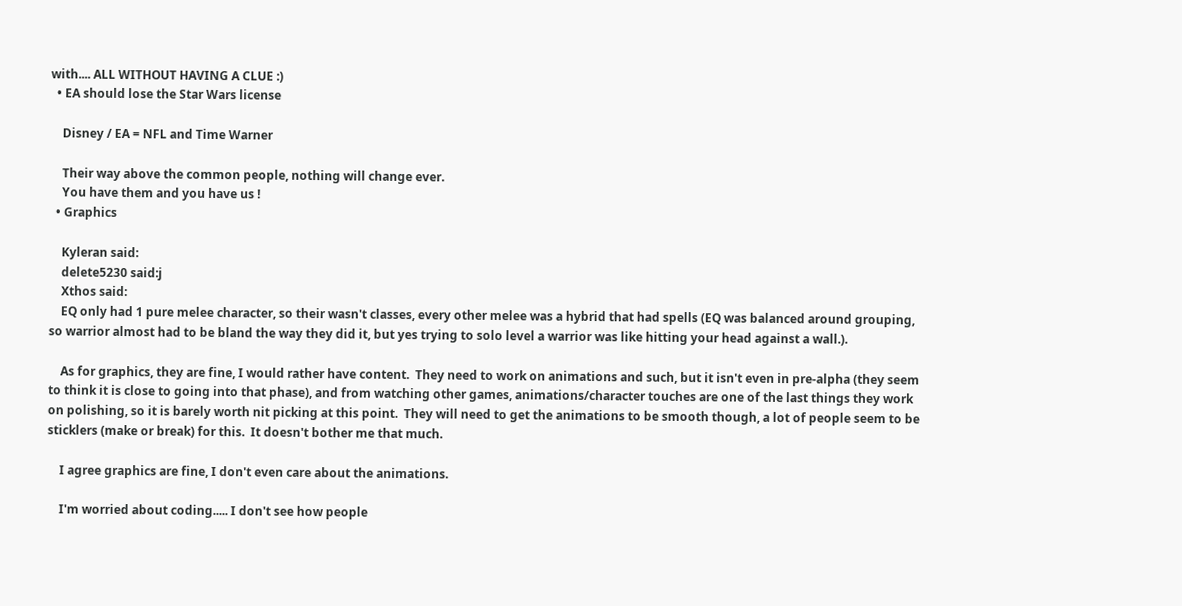with.... ALL WITHOUT HAVING A CLUE :)
  • EA should lose the Star Wars license

    Disney / EA = NFL and Time Warner

    Their way above the common people, nothing will change ever.
    You have them and you have us !
  • Graphics

    Kyleran said:
    delete5230 said:j
    Xthos said:
    EQ only had 1 pure melee character, so their wasn't classes, every other melee was a hybrid that had spells (EQ was balanced around grouping, so warrior almost had to be bland the way they did it, but yes trying to solo level a warrior was like hitting your head against a wall.).

    As for graphics, they are fine, I would rather have content.  They need to work on animations and such, but it isn't even in pre-alpha (they seem to think it is close to going into that phase), and from watching other games, animations/character touches are one of the last things they work on polishing, so it is barely worth nit picking at this point.  They will need to get the animations to be smooth though, a lot of people seem to be sticklers (make or break) for this.  It doesn't bother me that much.

    I agree graphics are fine, I don't even care about the animations.

    I'm worried about coding..... I don't see how people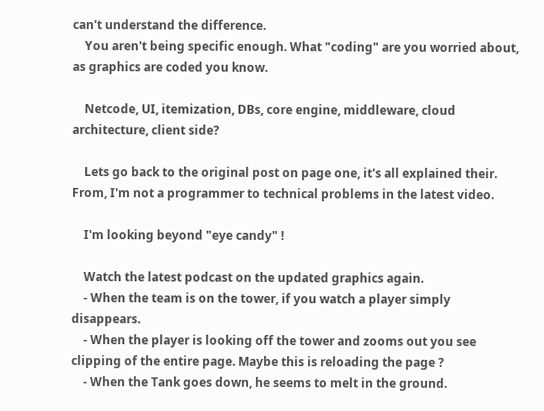can't understand the difference.
    You aren't being specific enough. What "coding" are you worried about, as graphics are coded you know.

    Netcode, UI, itemization, DBs, core engine, middleware, cloud architecture, client side?

    Lets go back to the original post on page one, it's all explained their.  From, I'm not a programmer to technical problems in the latest video.

    I'm looking beyond "eye candy" !

    Watch the latest podcast on the updated graphics again.
    - When the team is on the tower, if you watch a player simply disappears.
    - When the player is looking off the tower and zooms out you see clipping of the entire page. Maybe this is reloading the page ?
    - When the Tank goes down, he seems to melt in the ground.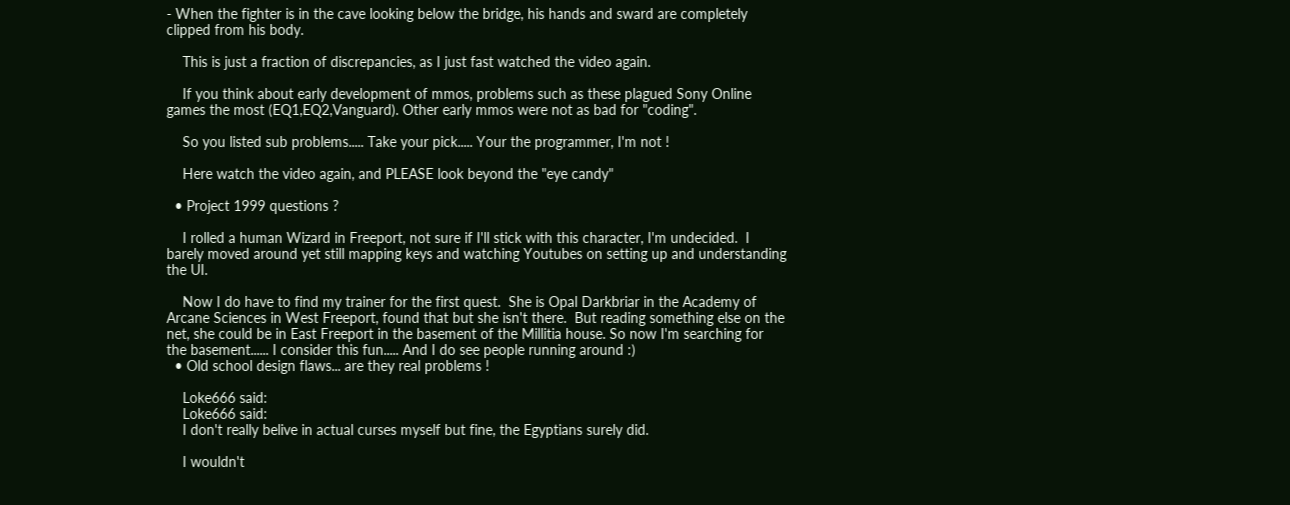- When the fighter is in the cave looking below the bridge, his hands and sward are completely clipped from his body.

    This is just a fraction of discrepancies, as I just fast watched the video again.

    If you think about early development of mmos, problems such as these plagued Sony Online games the most (EQ1,EQ2,Vanguard). Other early mmos were not as bad for "coding".

    So you listed sub problems..... Take your pick..... Your the programmer, I'm not !

    Here watch the video again, and PLEASE look beyond the "eye candy"

  • Project 1999 questions ?

    I rolled a human Wizard in Freeport, not sure if I'll stick with this character, I'm undecided.  I barely moved around yet still mapping keys and watching Youtubes on setting up and understanding the UI.

    Now I do have to find my trainer for the first quest.  She is Opal Darkbriar in the Academy of Arcane Sciences in West Freeport, found that but she isn't there.  But reading something else on the net, she could be in East Freeport in the basement of the Millitia house. So now I'm searching for the basement...... I consider this fun..... And I do see people running around :)
  • Old school design flaws... are they real problems !

    Loke666 said:
    Loke666 said:
    I don't really belive in actual curses myself but fine, the Egyptians surely did.

    I wouldn't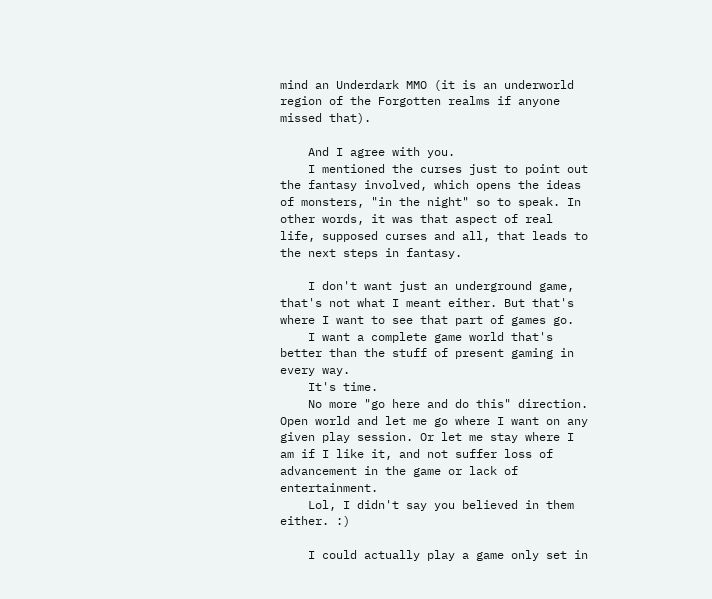mind an Underdark MMO (it is an underworld region of the Forgotten realms if anyone missed that).

    And I agree with you.
    I mentioned the curses just to point out the fantasy involved, which opens the ideas of monsters, "in the night" so to speak. In other words, it was that aspect of real life, supposed curses and all, that leads to the next steps in fantasy.

    I don't want just an underground game, that's not what I meant either. But that's where I want to see that part of games go.
    I want a complete game world that's better than the stuff of present gaming in every way.
    It's time.
    No more "go here and do this" direction. Open world and let me go where I want on any given play session. Or let me stay where I am if I like it, and not suffer loss of advancement in the game or lack of entertainment.
    Lol, I didn't say you believed in them either. :)

    I could actually play a game only set in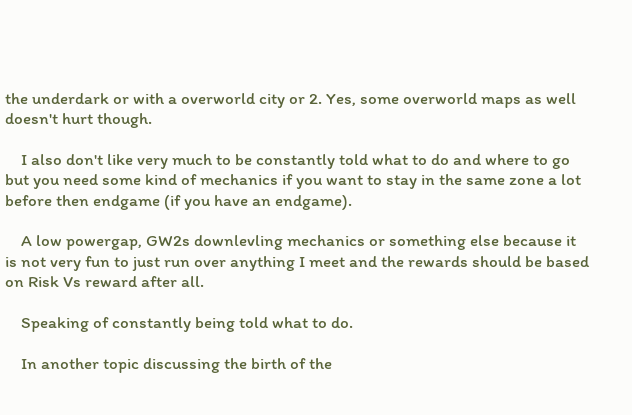the underdark or with a overworld city or 2. Yes, some overworld maps as well doesn't hurt though.

    I also don't like very much to be constantly told what to do and where to go  but you need some kind of mechanics if you want to stay in the same zone a lot before then endgame (if you have an endgame).

    A low powergap, GW2s downlevling mechanics or something else because it is not very fun to just run over anything I meet and the rewards should be based on Risk Vs reward after all.

    Speaking of constantly being told what to do.

    In another topic discussing the birth of the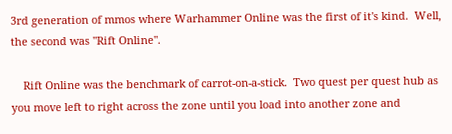3rd generation of mmos where Warhammer Online was the first of it's kind.  Well, the second was "Rift Online".

    Rift Online was the benchmark of carrot-on-a-stick.  Two quest per quest hub as you move left to right across the zone until you load into another zone and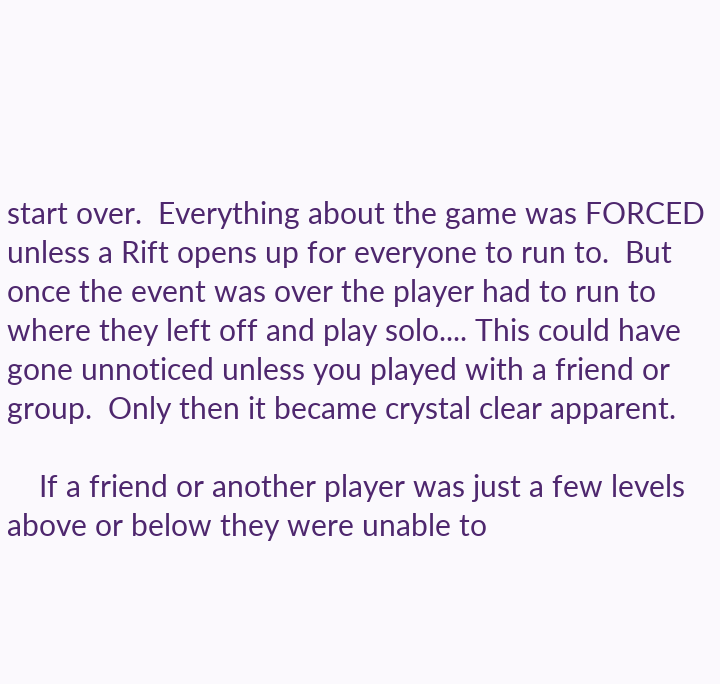start over.  Everything about the game was FORCED unless a Rift opens up for everyone to run to.  But once the event was over the player had to run to where they left off and play solo.... This could have gone unnoticed unless you played with a friend or group.  Only then it became crystal clear apparent.

    If a friend or another player was just a few levels above or below they were unable to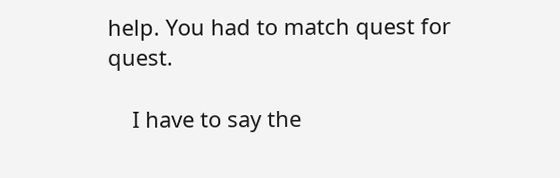help. You had to match quest for quest.

    I have to say the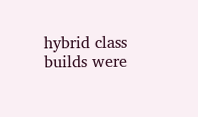hybrid class builds were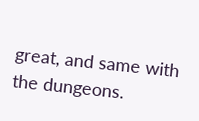great, and same with the dungeons.